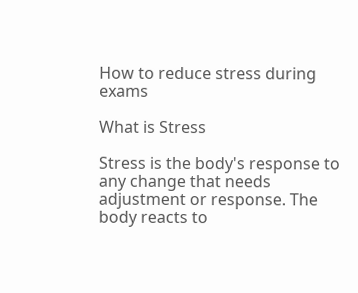How to reduce stress during exams

What is Stress

Stress is the body's response to any change that needs adjustment or response. The body reacts to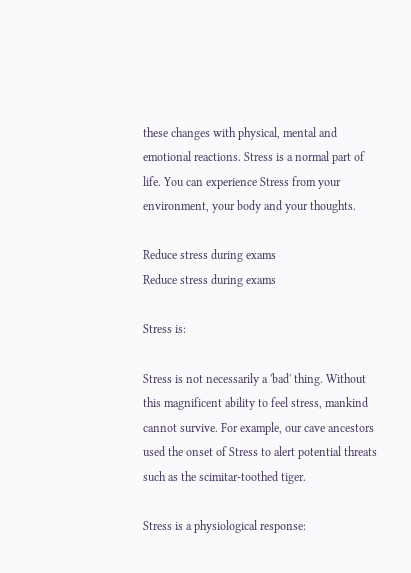these changes with physical, mental and emotional reactions. Stress is a normal part of life. You can experience Stress from your environment, your body and your thoughts.

Reduce stress during exams
Reduce stress during exams

Stress is:

Stress is not necessarily a 'bad' thing. Without this magnificent ability to feel stress, mankind cannot survive. For example, our cave ancestors used the onset of Stress to alert potential threats such as the scimitar-toothed tiger.

Stress is a physiological response: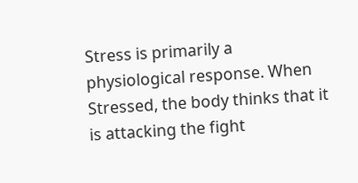Stress is primarily a physiological response. When Stressed, the body thinks that it is attacking the fight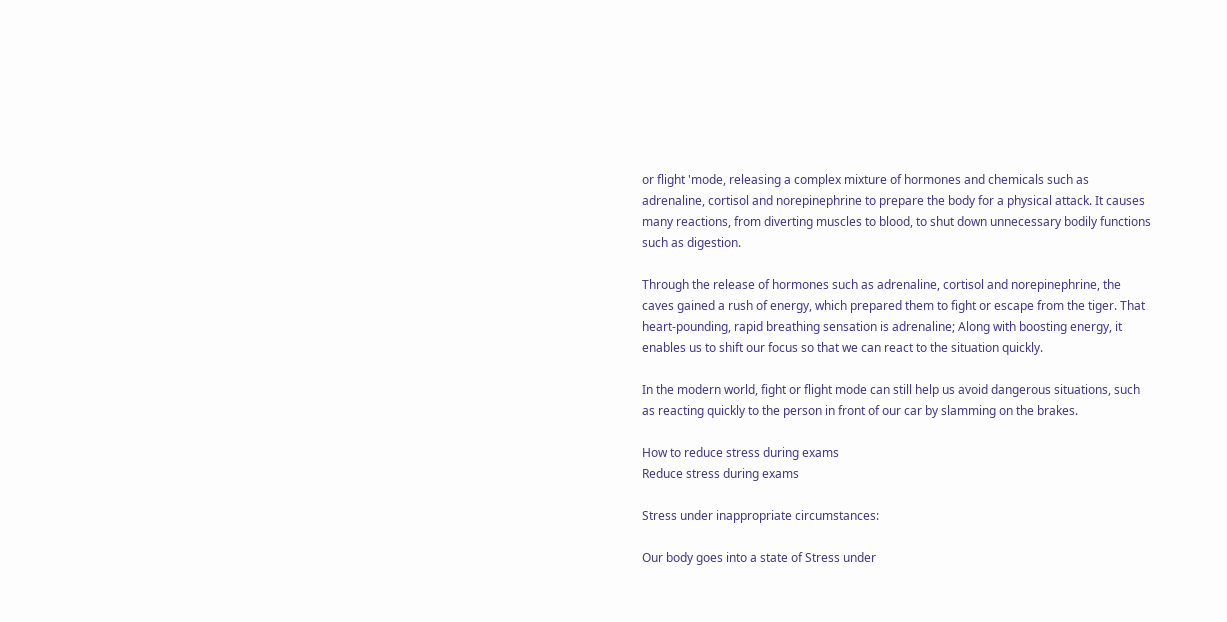or flight 'mode, releasing a complex mixture of hormones and chemicals such as adrenaline, cortisol and norepinephrine to prepare the body for a physical attack. It causes many reactions, from diverting muscles to blood, to shut down unnecessary bodily functions such as digestion.

Through the release of hormones such as adrenaline, cortisol and norepinephrine, the caves gained a rush of energy, which prepared them to fight or escape from the tiger. That heart-pounding, rapid breathing sensation is adrenaline; Along with boosting energy, it enables us to shift our focus so that we can react to the situation quickly.

In the modern world, fight or flight mode can still help us avoid dangerous situations, such as reacting quickly to the person in front of our car by slamming on the brakes.

How to reduce stress during exams
Reduce stress during exams

Stress under inappropriate circumstances:

Our body goes into a state of Stress under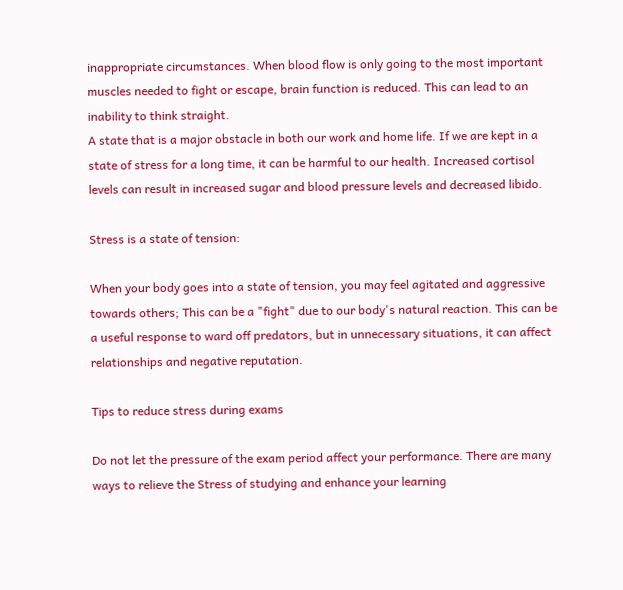inappropriate circumstances. When blood flow is only going to the most important muscles needed to fight or escape, brain function is reduced. This can lead to an inability to think straight.
A state that is a major obstacle in both our work and home life. If we are kept in a state of stress for a long time, it can be harmful to our health. Increased cortisol levels can result in increased sugar and blood pressure levels and decreased libido.

Stress is a state of tension:

When your body goes into a state of tension, you may feel agitated and aggressive towards others; This can be a "fight" due to our body's natural reaction. This can be a useful response to ward off predators, but in unnecessary situations, it can affect relationships and negative reputation.

Tips to reduce stress during exams

Do not let the pressure of the exam period affect your performance. There are many ways to relieve the Stress of studying and enhance your learning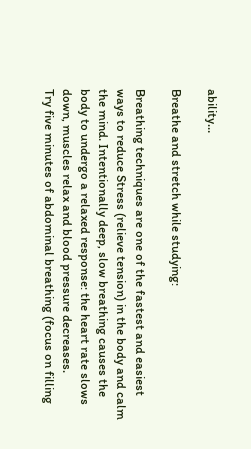ability…

Breathe and stretch while studying:

Breathing techniques are one of the fastest and easiest ways to reduce Stress (relieve tension) in the body and calm the mind. Intentionally deep, slow breathing causes the body to undergo a relaxed response: the heart rate slows down, muscles relax and blood pressure decreases.
Try five minutes of abdominal breathing (focus on filling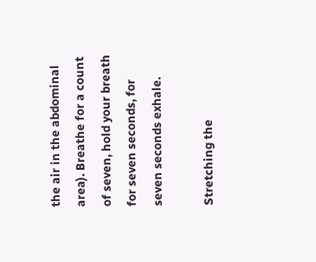the air in the abdominal area). Breathe for a count of seven, hold your breath for seven seconds, for seven seconds exhale.

Stretching the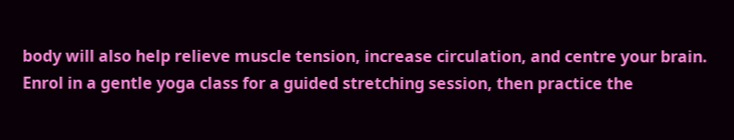body will also help relieve muscle tension, increase circulation, and centre your brain. Enrol in a gentle yoga class for a guided stretching session, then practice the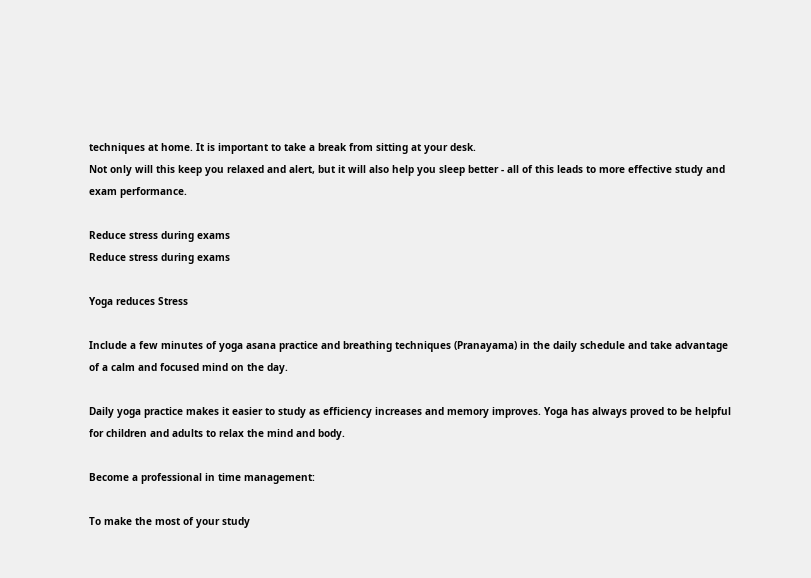techniques at home. It is important to take a break from sitting at your desk.
Not only will this keep you relaxed and alert, but it will also help you sleep better - all of this leads to more effective study and exam performance.

Reduce stress during exams
Reduce stress during exams

Yoga reduces Stress

Include a few minutes of yoga asana practice and breathing techniques (Pranayama) in the daily schedule and take advantage of a calm and focused mind on the day.

Daily yoga practice makes it easier to study as efficiency increases and memory improves. Yoga has always proved to be helpful for children and adults to relax the mind and body.

Become a professional in time management:

To make the most of your study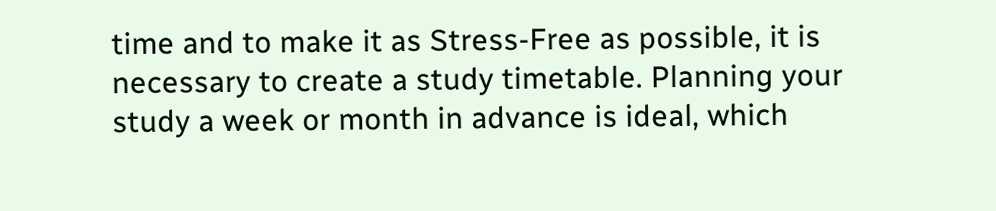time and to make it as Stress-Free as possible, it is necessary to create a study timetable. Planning your study a week or month in advance is ideal, which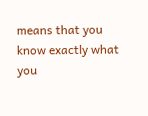means that you know exactly what you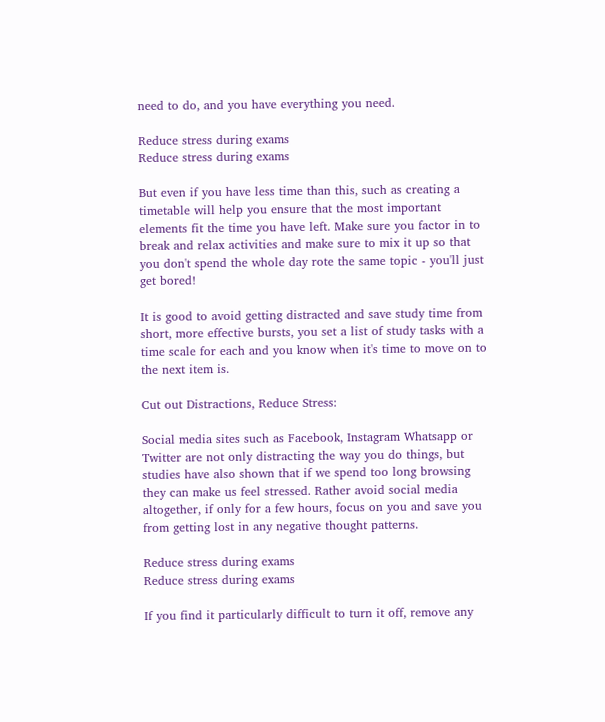need to do, and you have everything you need.

Reduce stress during exams
Reduce stress during exams

But even if you have less time than this, such as creating a timetable will help you ensure that the most important elements fit the time you have left. Make sure you factor in to break and relax activities and make sure to mix it up so that you don't spend the whole day rote the same topic - you'll just get bored!

It is good to avoid getting distracted and save study time from short, more effective bursts, you set a list of study tasks with a time scale for each and you know when it's time to move on to the next item is.

Cut out Distractions, Reduce Stress:

Social media sites such as Facebook, Instagram Whatsapp or Twitter are not only distracting the way you do things, but studies have also shown that if we spend too long browsing they can make us feel stressed. Rather avoid social media altogether, if only for a few hours, focus on you and save you from getting lost in any negative thought patterns.

Reduce stress during exams
Reduce stress during exams

If you find it particularly difficult to turn it off, remove any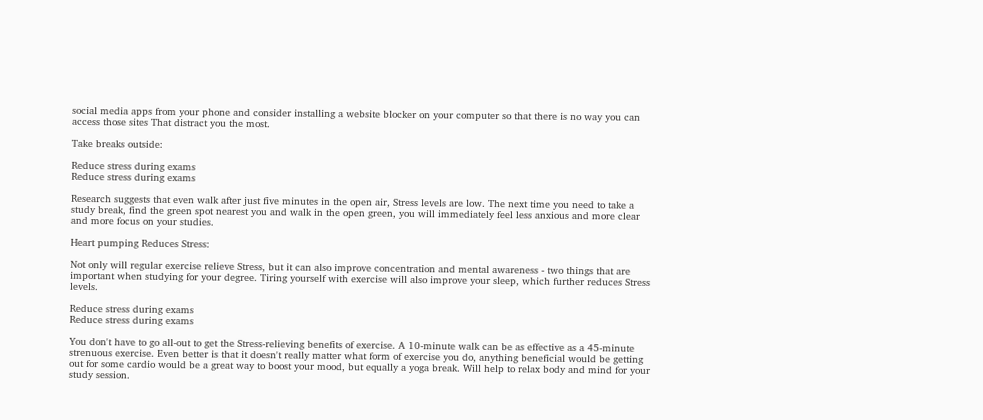social media apps from your phone and consider installing a website blocker on your computer so that there is no way you can access those sites That distract you the most.

Take breaks outside:

Reduce stress during exams
Reduce stress during exams

Research suggests that even walk after just five minutes in the open air, Stress levels are low. The next time you need to take a study break, find the green spot nearest you and walk in the open green, you will immediately feel less anxious and more clear and more focus on your studies.

Heart pumping Reduces Stress:

Not only will regular exercise relieve Stress, but it can also improve concentration and mental awareness - two things that are important when studying for your degree. Tiring yourself with exercise will also improve your sleep, which further reduces Stress levels.

Reduce stress during exams
Reduce stress during exams

You don't have to go all-out to get the Stress-relieving benefits of exercise. A 10-minute walk can be as effective as a 45-minute strenuous exercise. Even better is that it doesn't really matter what form of exercise you do, anything beneficial would be getting out for some cardio would be a great way to boost your mood, but equally a yoga break. Will help to relax body and mind for your study session.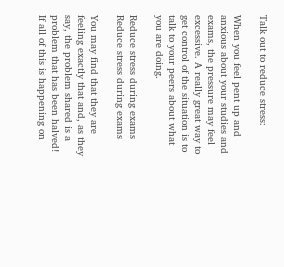Talk out to reduce stress:

When you feel pent up and anxious about your studies and exams, the pressure may feel excessive. A really great way to get control of the situation is to talk to your peers about what you are doing.

Reduce stress during exams
Reduce stress during exams

You may find that they are feeling exactly that and, as they say, the problem shared is a problem that has been halved! If all of this is happening on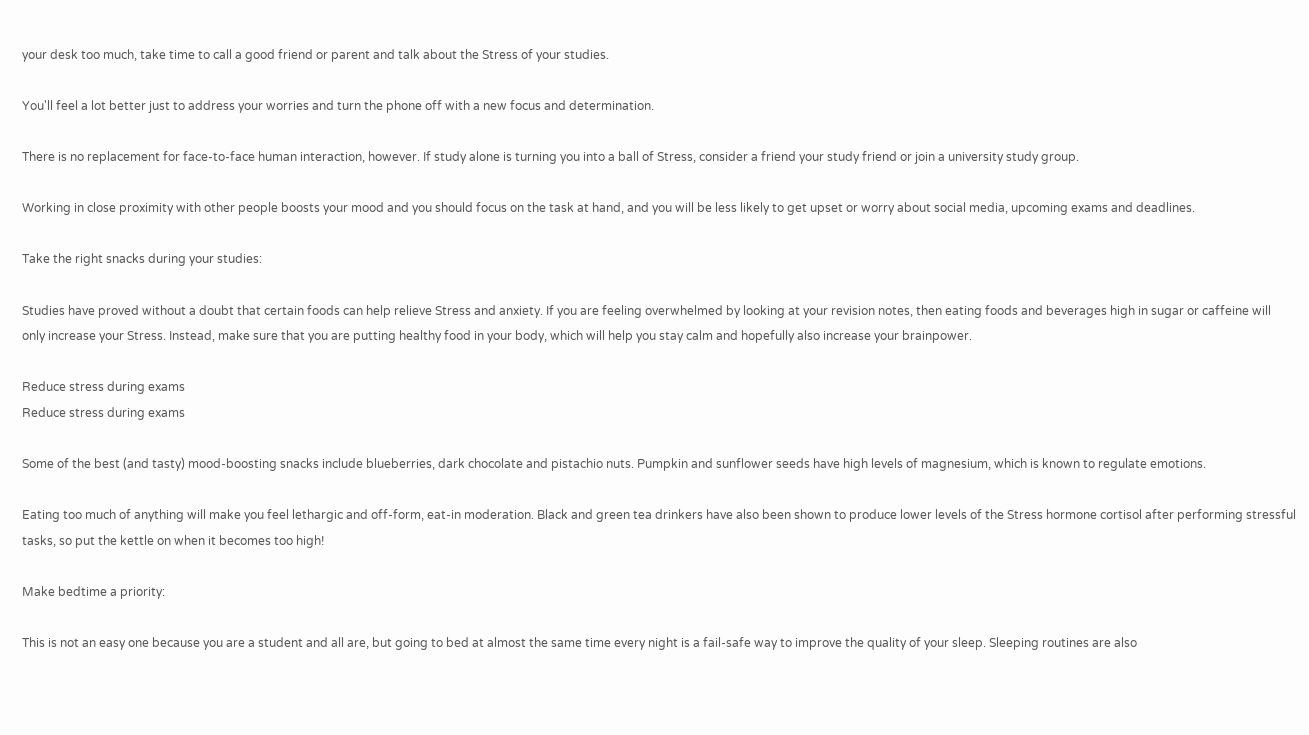your desk too much, take time to call a good friend or parent and talk about the Stress of your studies.

You'll feel a lot better just to address your worries and turn the phone off with a new focus and determination.

There is no replacement for face-to-face human interaction, however. If study alone is turning you into a ball of Stress, consider a friend your study friend or join a university study group.

Working in close proximity with other people boosts your mood and you should focus on the task at hand, and you will be less likely to get upset or worry about social media, upcoming exams and deadlines.

Take the right snacks during your studies:

Studies have proved without a doubt that certain foods can help relieve Stress and anxiety. If you are feeling overwhelmed by looking at your revision notes, then eating foods and beverages high in sugar or caffeine will only increase your Stress. Instead, make sure that you are putting healthy food in your body, which will help you stay calm and hopefully also increase your brainpower.

Reduce stress during exams
Reduce stress during exams

Some of the best (and tasty) mood-boosting snacks include blueberries, dark chocolate and pistachio nuts. Pumpkin and sunflower seeds have high levels of magnesium, which is known to regulate emotions.

Eating too much of anything will make you feel lethargic and off-form, eat-in moderation. Black and green tea drinkers have also been shown to produce lower levels of the Stress hormone cortisol after performing stressful tasks, so put the kettle on when it becomes too high!

Make bedtime a priority:

This is not an easy one because you are a student and all are, but going to bed at almost the same time every night is a fail-safe way to improve the quality of your sleep. Sleeping routines are also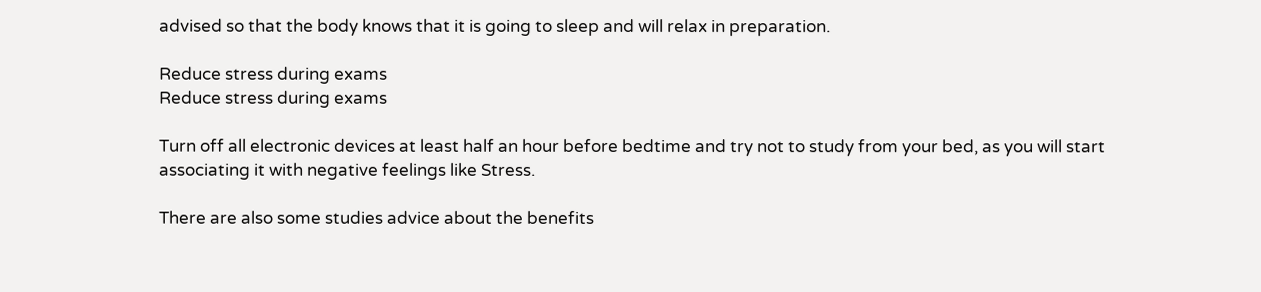advised so that the body knows that it is going to sleep and will relax in preparation.

Reduce stress during exams
Reduce stress during exams

Turn off all electronic devices at least half an hour before bedtime and try not to study from your bed, as you will start associating it with negative feelings like Stress.

There are also some studies advice about the benefits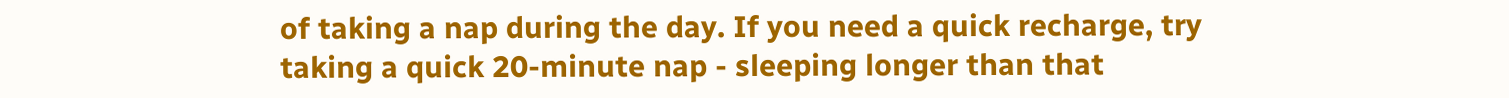of taking a nap during the day. If you need a quick recharge, try taking a quick 20-minute nap - sleeping longer than that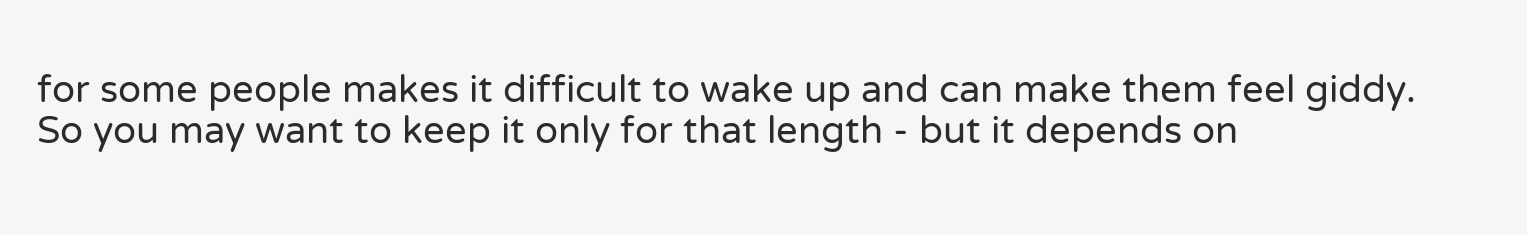for some people makes it difficult to wake up and can make them feel giddy.
So you may want to keep it only for that length - but it depends on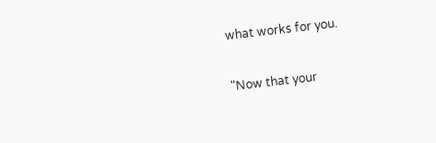what works for you.

"Now that your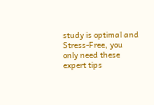study is optimal and Stress-Free, you only need these expert tips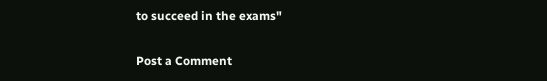to succeed in the exams"

Post a Comment